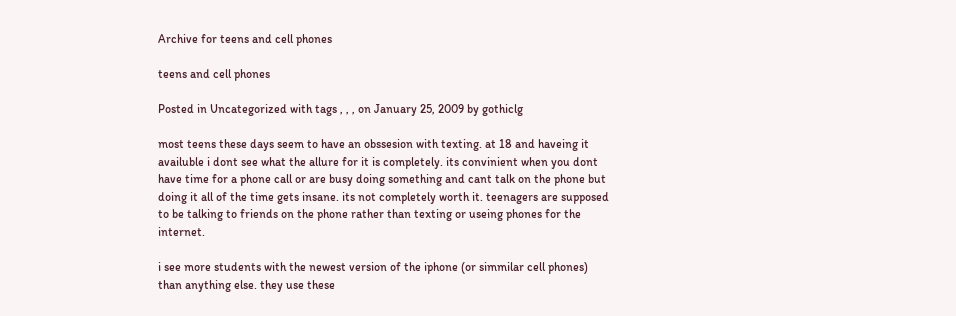Archive for teens and cell phones

teens and cell phones

Posted in Uncategorized with tags , , , on January 25, 2009 by gothiclg

most teens these days seem to have an obssesion with texting. at 18 and haveing it availuble i dont see what the allure for it is completely. its convinient when you dont have time for a phone call or are busy doing something and cant talk on the phone but doing it all of the time gets insane. its not completely worth it. teenagers are supposed to be talking to friends on the phone rather than texting or useing phones for the internet.

i see more students with the newest version of the iphone (or simmilar cell phones) than anything else. they use these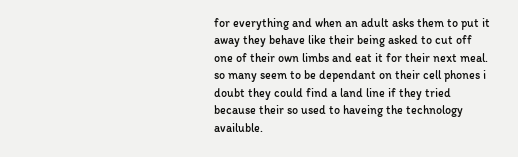for everything and when an adult asks them to put it away they behave like their being asked to cut off one of their own limbs and eat it for their next meal. so many seem to be dependant on their cell phones i doubt they could find a land line if they tried because their so used to haveing the technology availuble.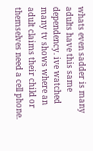whats even sadder is many adults have this same dependency. ive watched many tv shows where an adult claims their child or themselves need a cell phone.